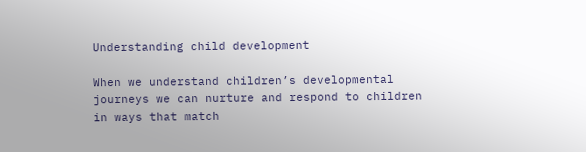Understanding child development

When we understand children’s developmental journeys we can nurture and respond to children in ways that match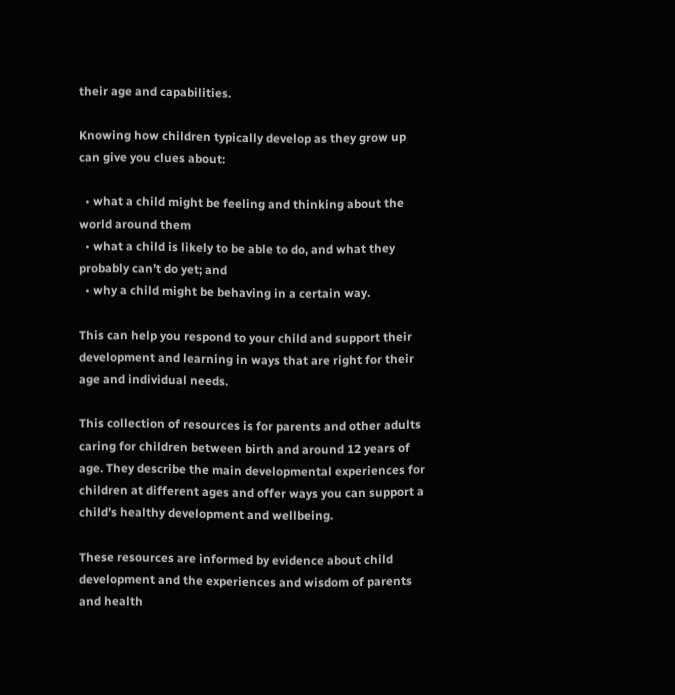their age and capabilities.

Knowing how children typically develop as they grow up can give you clues about:

  • what a child might be feeling and thinking about the world around them
  • what a child is likely to be able to do, and what they probably can’t do yet; and
  • why a child might be behaving in a certain way.

This can help you respond to your child and support their development and learning in ways that are right for their age and individual needs.

This collection of resources is for parents and other adults caring for children between birth and around 12 years of age. They describe the main developmental experiences for children at different ages and offer ways you can support a child’s healthy development and wellbeing.

These resources are informed by evidence about child development and the experiences and wisdom of parents and health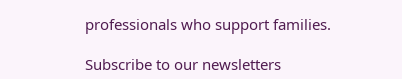professionals who support families.

Subscribe to our newsletters